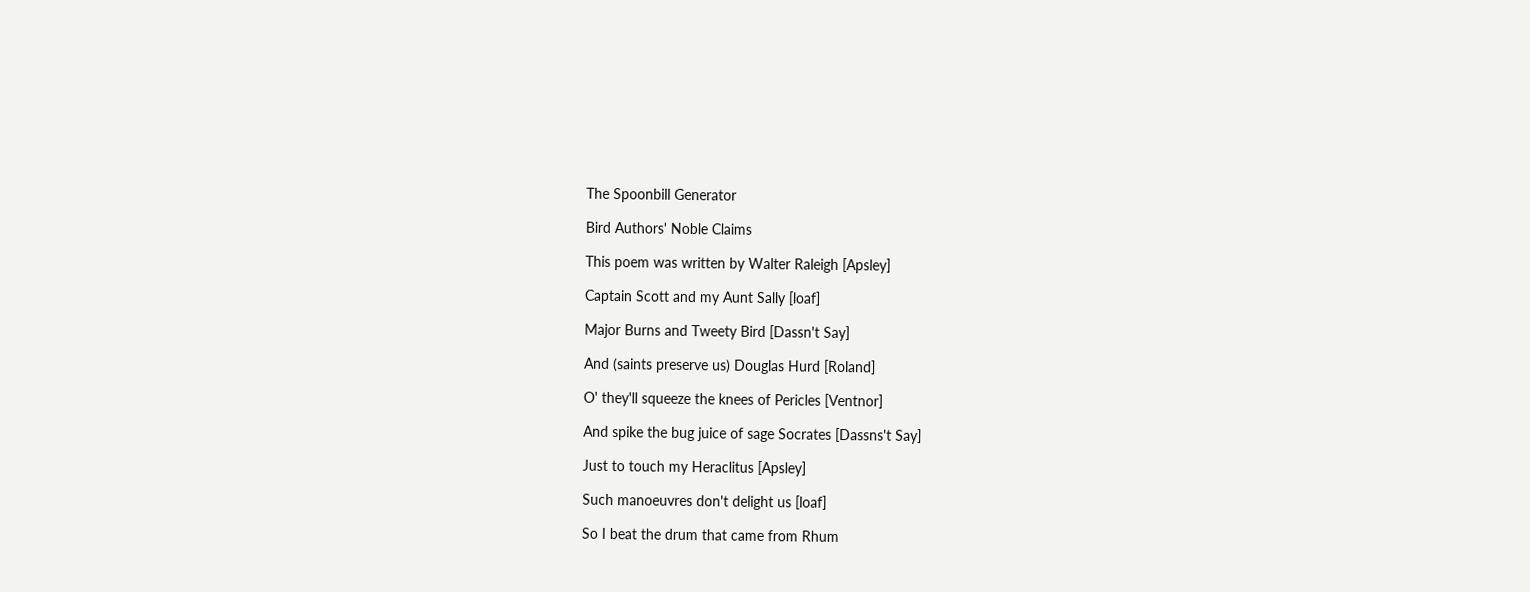The Spoonbill Generator

Bird Authors' Noble Claims

This poem was written by Walter Raleigh [Apsley]

Captain Scott and my Aunt Sally [loaf]

Major Burns and Tweety Bird [Dassn't Say]

And (saints preserve us) Douglas Hurd [Roland]

O' they'll squeeze the knees of Pericles [Ventnor]

And spike the bug juice of sage Socrates [Dassns't Say]

Just to touch my Heraclitus [Apsley]

Such manoeuvres don't delight us [loaf]

So I beat the drum that came from Rhum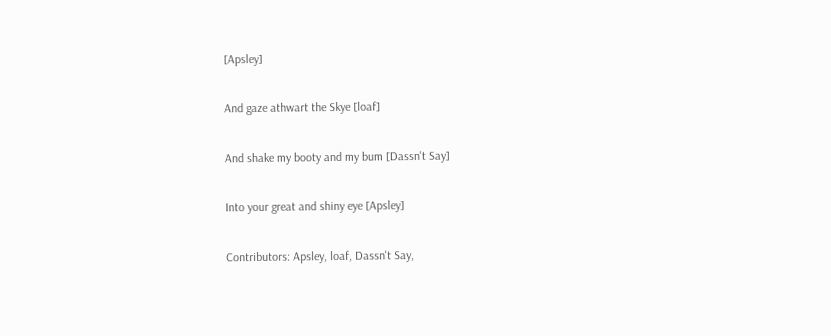[Apsley]

And gaze athwart the Skye [loaf]

And shake my booty and my bum [Dassn't Say]

Into your great and shiny eye [Apsley]

Contributors: Apsley, loaf, Dassn't Say,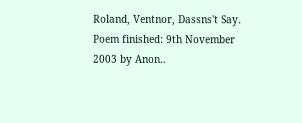Roland, Ventnor, Dassns't Say.
Poem finished: 9th November 2003 by Anon..